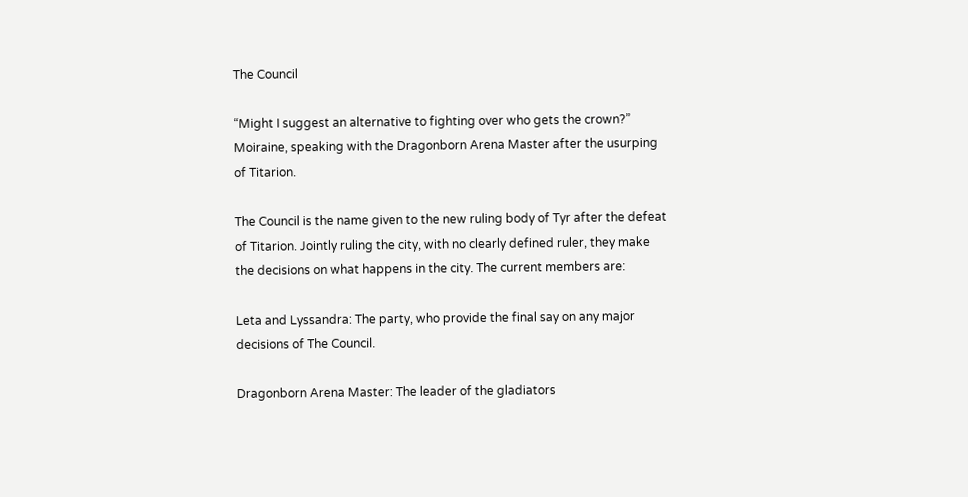The Council

“Might I suggest an alternative to fighting over who gets the crown?” Moiraine, speaking with the Dragonborn Arena Master after the usurping of Titarion.

The Council is the name given to the new ruling body of Tyr after the defeat of Titarion. Jointly ruling the city, with no clearly defined ruler, they make the decisions on what happens in the city. The current members are:

Leta and Lyssandra: The party, who provide the final say on any major decisions of The Council.

Dragonborn Arena Master: The leader of the gladiators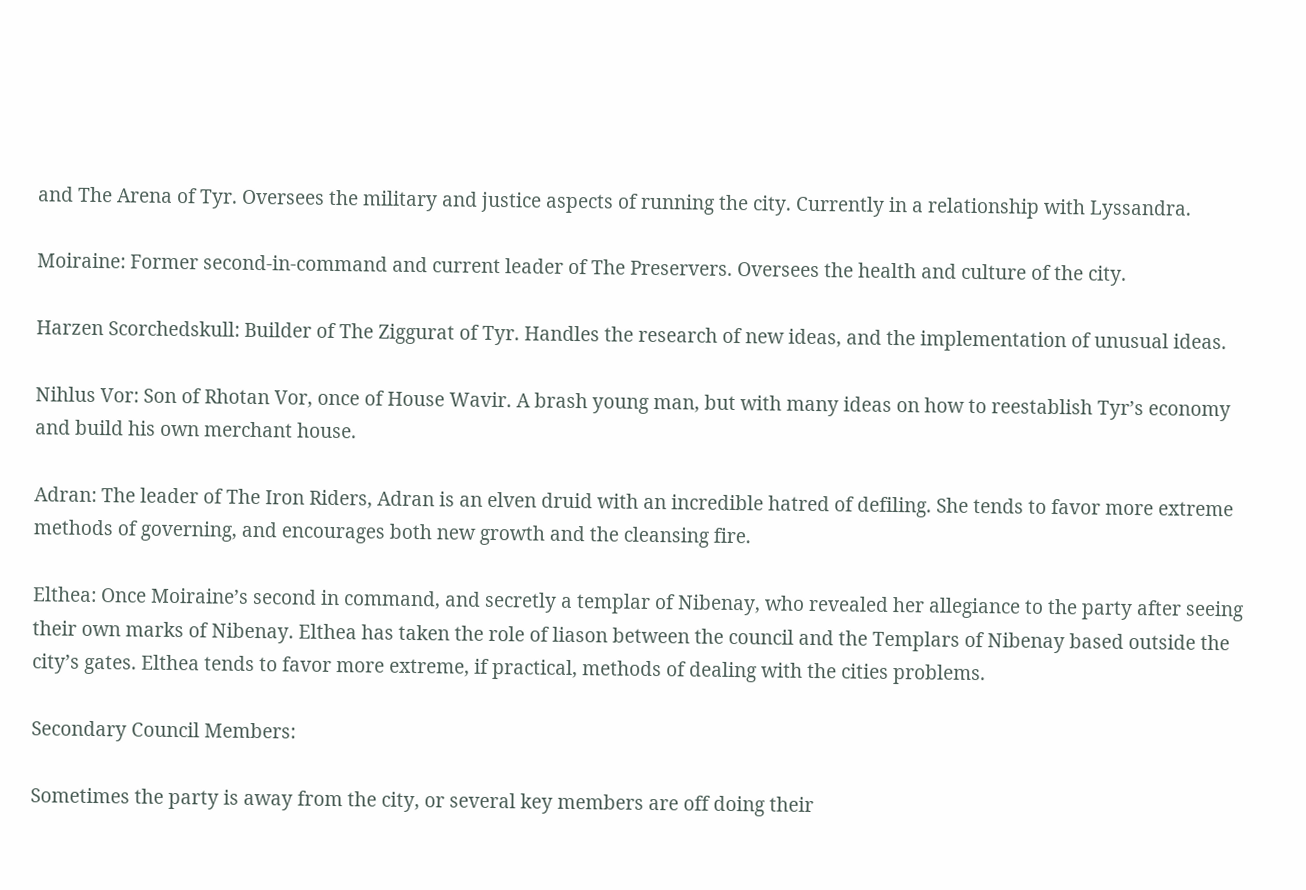and The Arena of Tyr. Oversees the military and justice aspects of running the city. Currently in a relationship with Lyssandra.

Moiraine: Former second-in-command and current leader of The Preservers. Oversees the health and culture of the city.

Harzen Scorchedskull: Builder of The Ziggurat of Tyr. Handles the research of new ideas, and the implementation of unusual ideas.

Nihlus Vor: Son of Rhotan Vor, once of House Wavir. A brash young man, but with many ideas on how to reestablish Tyr’s economy and build his own merchant house.

Adran: The leader of The Iron Riders, Adran is an elven druid with an incredible hatred of defiling. She tends to favor more extreme methods of governing, and encourages both new growth and the cleansing fire.

Elthea: Once Moiraine’s second in command, and secretly a templar of Nibenay, who revealed her allegiance to the party after seeing their own marks of Nibenay. Elthea has taken the role of liason between the council and the Templars of Nibenay based outside the city’s gates. Elthea tends to favor more extreme, if practical, methods of dealing with the cities problems.

Secondary Council Members:

Sometimes the party is away from the city, or several key members are off doing their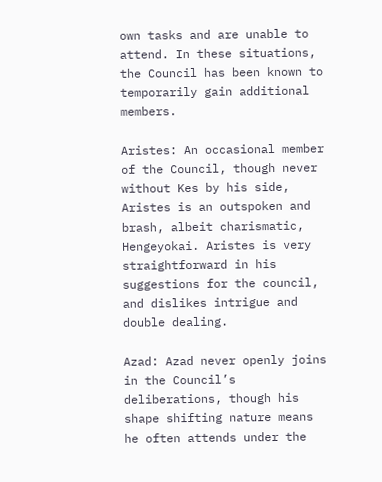own tasks and are unable to attend. In these situations, the Council has been known to temporarily gain additional members.

Aristes: An occasional member of the Council, though never without Kes by his side, Aristes is an outspoken and brash, albeit charismatic, Hengeyokai. Aristes is very straightforward in his suggestions for the council, and dislikes intrigue and double dealing.

Azad: Azad never openly joins in the Council’s deliberations, though his shape shifting nature means he often attends under the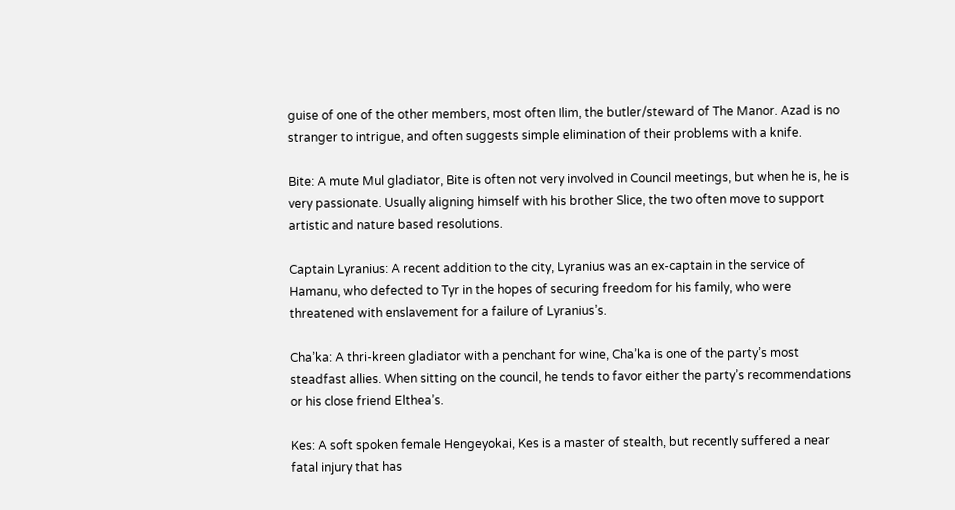guise of one of the other members, most often Ilim, the butler/steward of The Manor. Azad is no stranger to intrigue, and often suggests simple elimination of their problems with a knife.

Bite: A mute Mul gladiator, Bite is often not very involved in Council meetings, but when he is, he is very passionate. Usually aligning himself with his brother Slice, the two often move to support artistic and nature based resolutions.

Captain Lyranius: A recent addition to the city, Lyranius was an ex-captain in the service of Hamanu, who defected to Tyr in the hopes of securing freedom for his family, who were threatened with enslavement for a failure of Lyranius’s.

Cha’ka: A thri-kreen gladiator with a penchant for wine, Cha’ka is one of the party’s most steadfast allies. When sitting on the council, he tends to favor either the party’s recommendations or his close friend Elthea’s.

Kes: A soft spoken female Hengeyokai, Kes is a master of stealth, but recently suffered a near fatal injury that has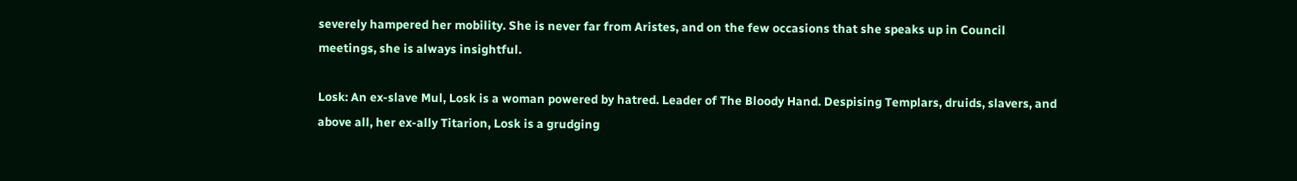severely hampered her mobility. She is never far from Aristes, and on the few occasions that she speaks up in Council meetings, she is always insightful.

Losk: An ex-slave Mul, Losk is a woman powered by hatred. Leader of The Bloody Hand. Despising Templars, druids, slavers, and above all, her ex-ally Titarion, Losk is a grudging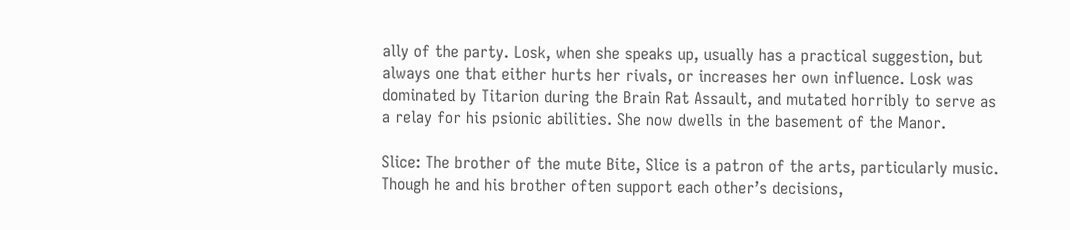ally of the party. Losk, when she speaks up, usually has a practical suggestion, but always one that either hurts her rivals, or increases her own influence. Losk was dominated by Titarion during the Brain Rat Assault, and mutated horribly to serve as a relay for his psionic abilities. She now dwells in the basement of the Manor.

Slice: The brother of the mute Bite, Slice is a patron of the arts, particularly music. Though he and his brother often support each other’s decisions,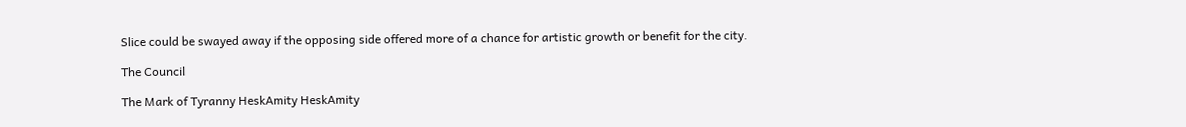Slice could be swayed away if the opposing side offered more of a chance for artistic growth or benefit for the city.

The Council

The Mark of Tyranny HeskAmity HeskAmity